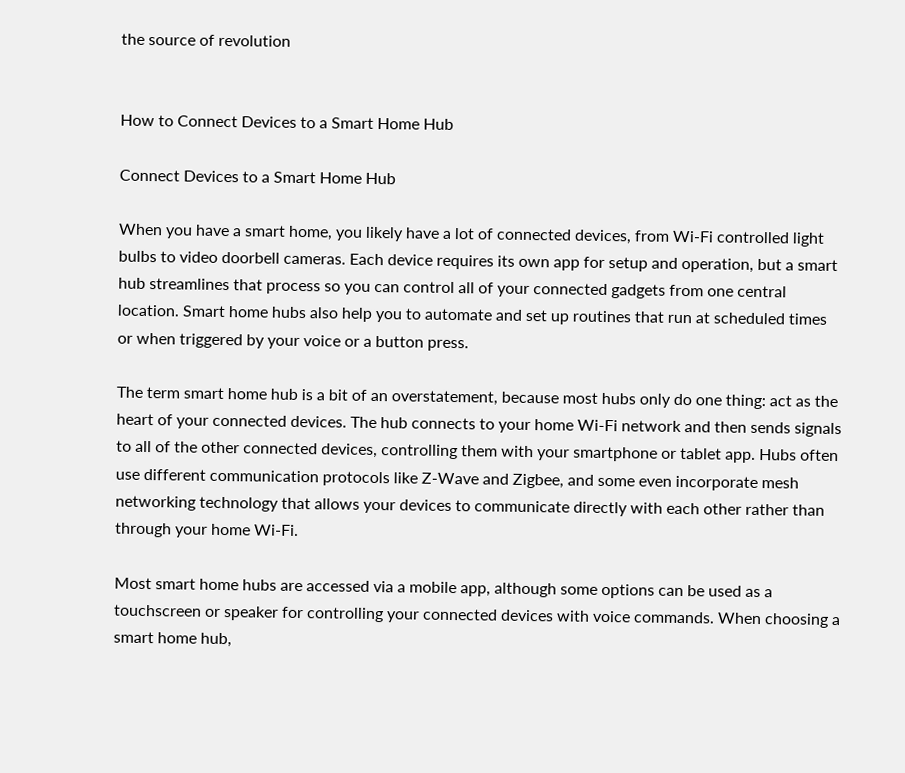the source of revolution


How to Connect Devices to a Smart Home Hub

Connect Devices to a Smart Home Hub

When you have a smart home, you likely have a lot of connected devices, from Wi-Fi controlled light bulbs to video doorbell cameras. Each device requires its own app for setup and operation, but a smart hub streamlines that process so you can control all of your connected gadgets from one central location. Smart home hubs also help you to automate and set up routines that run at scheduled times or when triggered by your voice or a button press.

The term smart home hub is a bit of an overstatement, because most hubs only do one thing: act as the heart of your connected devices. The hub connects to your home Wi-Fi network and then sends signals to all of the other connected devices, controlling them with your smartphone or tablet app. Hubs often use different communication protocols like Z-Wave and Zigbee, and some even incorporate mesh networking technology that allows your devices to communicate directly with each other rather than through your home Wi-Fi.

Most smart home hubs are accessed via a mobile app, although some options can be used as a touchscreen or speaker for controlling your connected devices with voice commands. When choosing a smart home hub,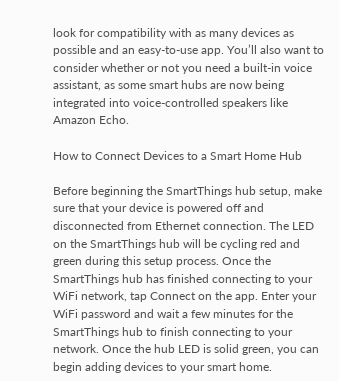look for compatibility with as many devices as possible and an easy-to-use app. You’ll also want to consider whether or not you need a built-in voice assistant, as some smart hubs are now being integrated into voice-controlled speakers like Amazon Echo.

How to Connect Devices to a Smart Home Hub

Before beginning the SmartThings hub setup, make sure that your device is powered off and disconnected from Ethernet connection. The LED on the SmartThings hub will be cycling red and green during this setup process. Once the SmartThings hub has finished connecting to your WiFi network, tap Connect on the app. Enter your WiFi password and wait a few minutes for the SmartThings hub to finish connecting to your network. Once the hub LED is solid green, you can begin adding devices to your smart home.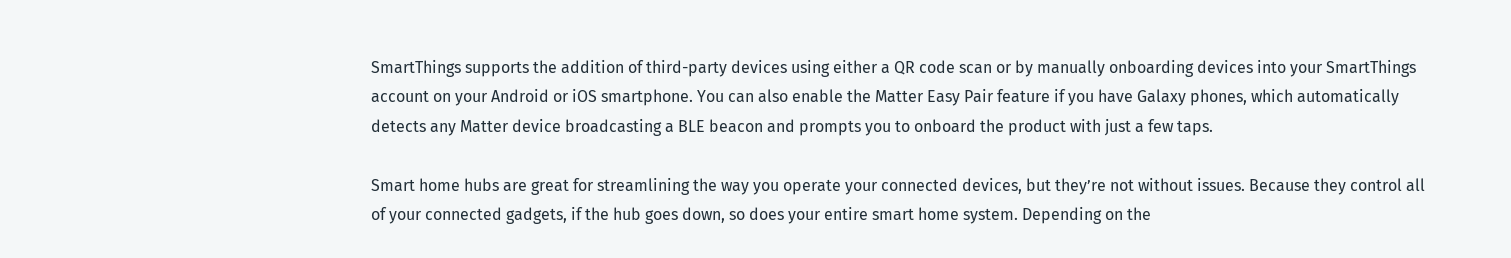SmartThings supports the addition of third-party devices using either a QR code scan or by manually onboarding devices into your SmartThings account on your Android or iOS smartphone. You can also enable the Matter Easy Pair feature if you have Galaxy phones, which automatically detects any Matter device broadcasting a BLE beacon and prompts you to onboard the product with just a few taps.

Smart home hubs are great for streamlining the way you operate your connected devices, but they’re not without issues. Because they control all of your connected gadgets, if the hub goes down, so does your entire smart home system. Depending on the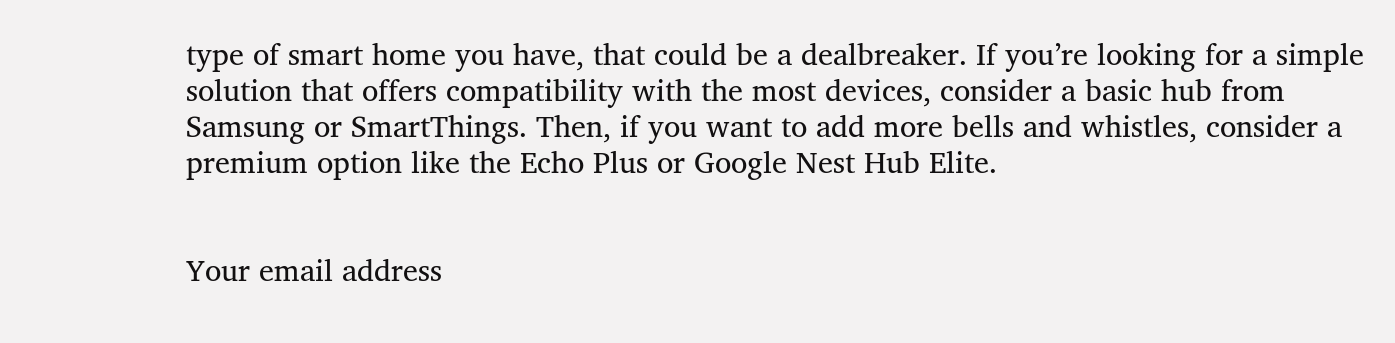type of smart home you have, that could be a dealbreaker. If you’re looking for a simple solution that offers compatibility with the most devices, consider a basic hub from Samsung or SmartThings. Then, if you want to add more bells and whistles, consider a premium option like the Echo Plus or Google Nest Hub Elite.


Your email address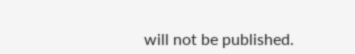will not be published.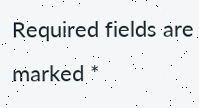Required fields are marked *